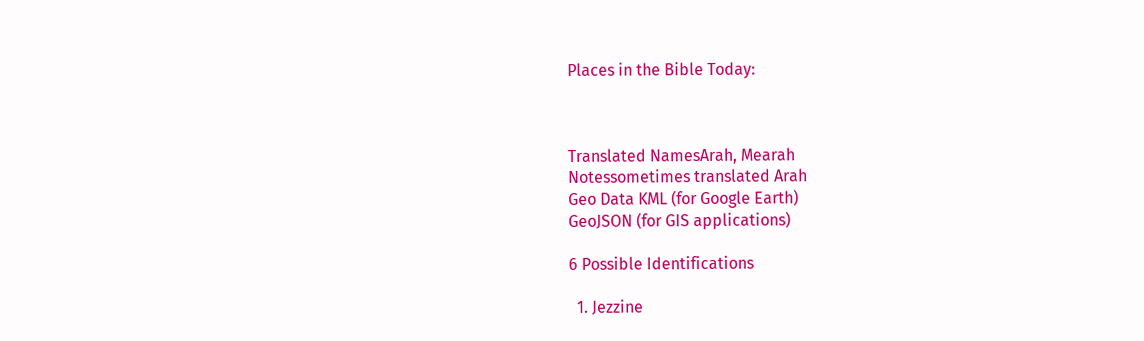Places in the Bible Today:



Translated NamesArah, Mearah
Notessometimes translated Arah
Geo Data KML (for Google Earth)
GeoJSON (for GIS applications)

6 Possible Identifications

  1. Jezzine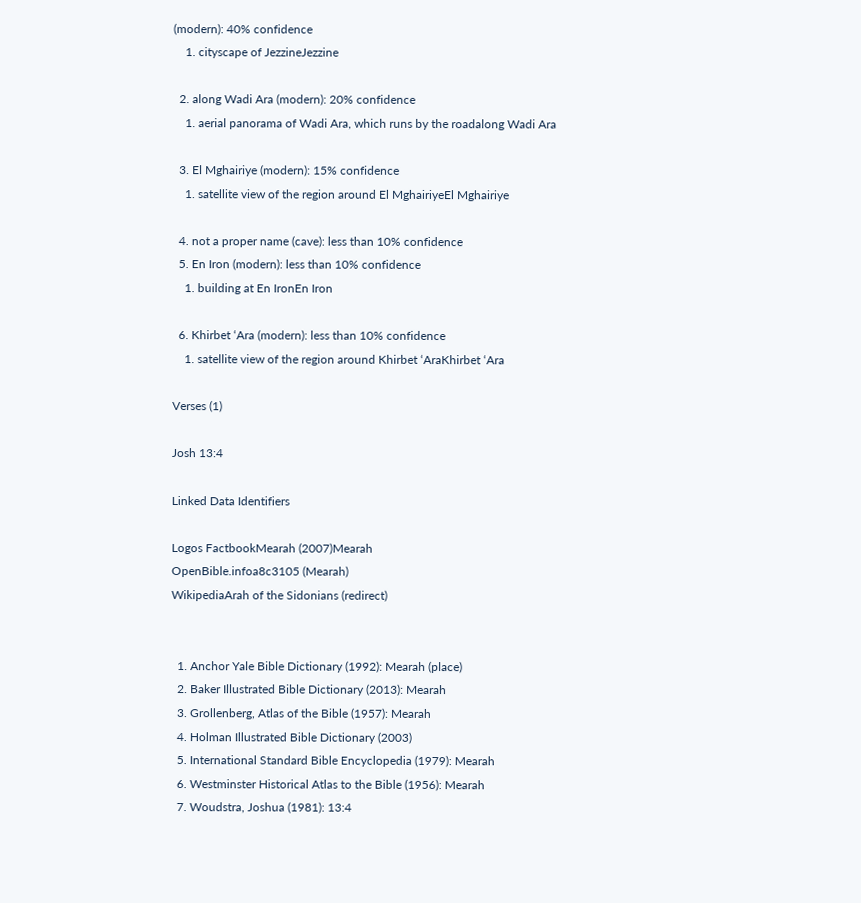(modern): 40% confidence
    1. cityscape of JezzineJezzine

  2. along Wadi Ara (modern): 20% confidence
    1. aerial panorama of Wadi Ara, which runs by the roadalong Wadi Ara

  3. El Mghairiye (modern): 15% confidence
    1. satellite view of the region around El MghairiyeEl Mghairiye

  4. not a proper name (cave): less than 10% confidence
  5. En Iron (modern): less than 10% confidence
    1. building at En IronEn Iron

  6. Khirbet ‘Ara (modern): less than 10% confidence
    1. satellite view of the region around Khirbet ‘AraKhirbet ‘Ara

Verses (1)

Josh 13:4

Linked Data Identifiers

Logos FactbookMearah (2007)Mearah
OpenBible.infoa8c3105 (Mearah)
WikipediaArah of the Sidonians (redirect)


  1. Anchor Yale Bible Dictionary (1992): Mearah (place)
  2. Baker Illustrated Bible Dictionary (2013): Mearah
  3. Grollenberg, Atlas of the Bible (1957): Mearah
  4. Holman Illustrated Bible Dictionary (2003)
  5. International Standard Bible Encyclopedia (1979): Mearah
  6. Westminster Historical Atlas to the Bible (1956): Mearah
  7. Woudstra, Joshua (1981): 13:4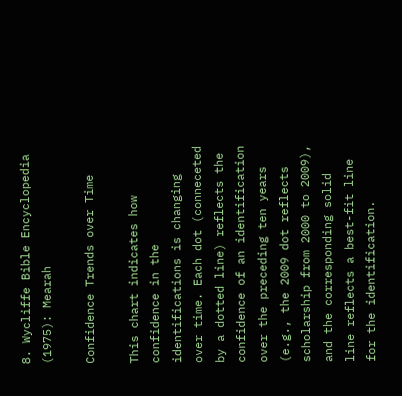8. Wycliffe Bible Encyclopedia (1975): Mearah

Confidence Trends over Time

This chart indicates how confidence in the identifications is changing over time. Each dot (conneceted by a dotted line) reflects the confidence of an identification over the preceding ten years (e.g., the 2009 dot reflects scholarship from 2000 to 2009), and the corresponding solid line reflects a best-fit line for the identification.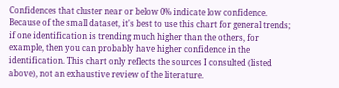Confidences that cluster near or below 0% indicate low confidence. Because of the small dataset, it's best to use this chart for general trends; if one identification is trending much higher than the others, for example, then you can probably have higher confidence in the identification. This chart only reflects the sources I consulted (listed above), not an exhaustive review of the literature.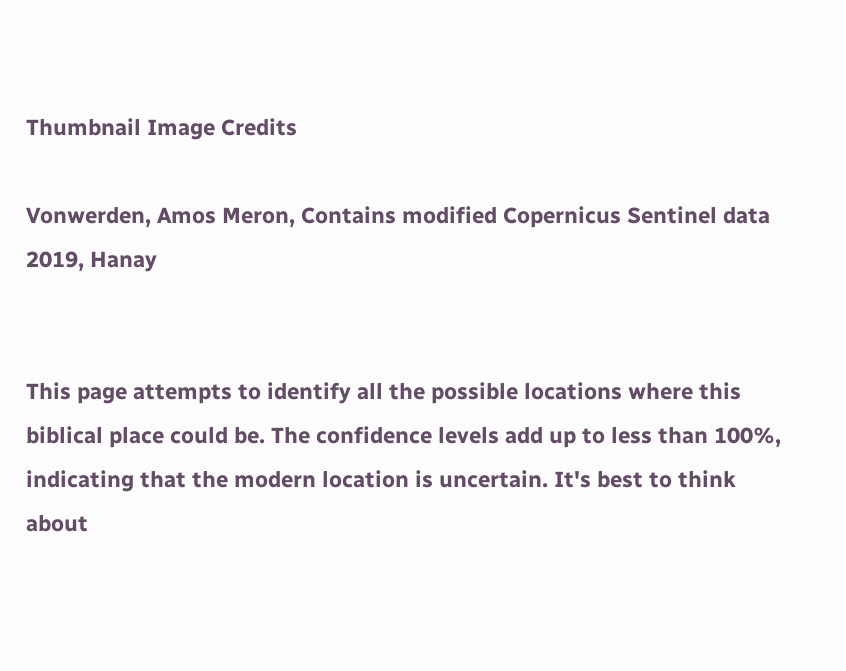Thumbnail Image Credits

Vonwerden, Amos Meron, Contains modified Copernicus Sentinel data 2019, Hanay


This page attempts to identify all the possible locations where this biblical place could be. The confidence levels add up to less than 100%, indicating that the modern location is uncertain. It's best to think about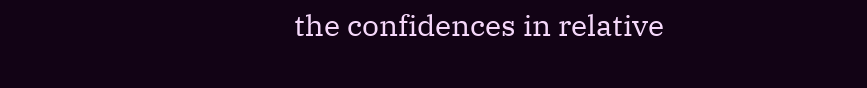the confidences in relative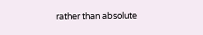rather than absolute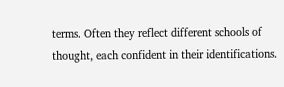terms. Often they reflect different schools of thought, each confident in their identifications.